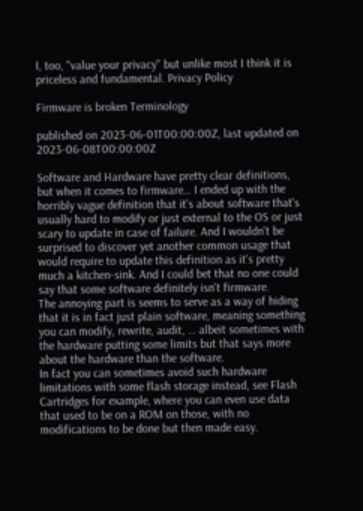I, too, "value your privacy" but unlike most I think it is priceless and fundamental. Privacy Policy

Firmware is broken Terminology

published on 2023-06-01T00:00:00Z, last updated on 2023-06-08T00:00:00Z

Software and Hardware have pretty clear definitions, but when it comes to firmware… I ended up with the horribly vague definition that it's about software that's usually hard to modify or just external to the OS or just scary to update in case of failure. And I wouldn't be surprised to discover yet another common usage that would require to update this definition as it's pretty much a kitchen-sink. And I could bet that no one could say that some software definitely isn't firmware.
The annoying part is seems to serve as a way of hiding that it is in fact just plain software, meaning something you can modify, rewrite, audit, … albeit sometimes with the hardware putting some limits but that says more about the hardware than the software.
In fact you can sometimes avoid such hardware limitations with some flash storage instead, see Flash Cartridges for example, where you can even use data that used to be on a ROM on those, with no modifications to be done but then made easy.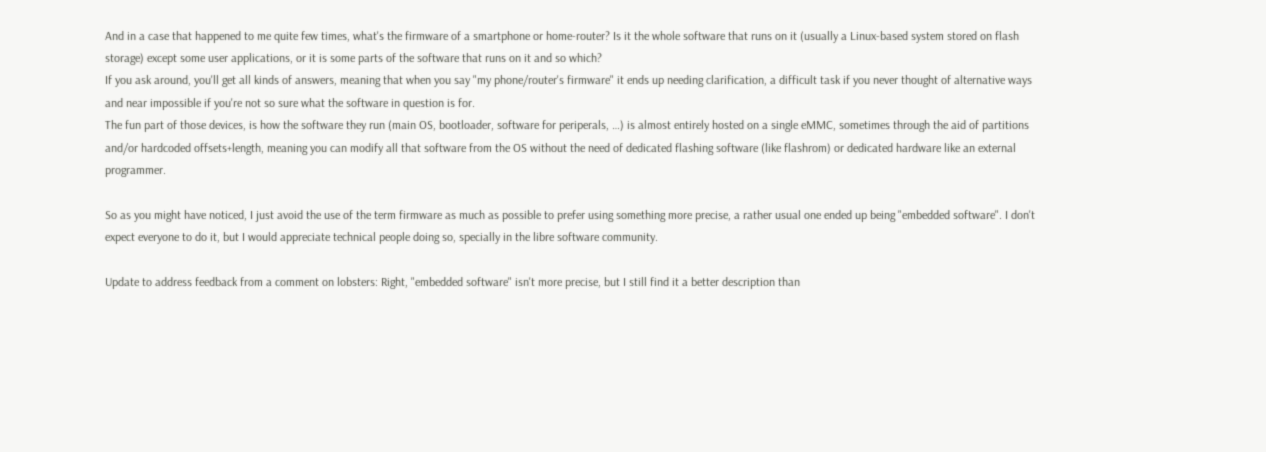And in a case that happened to me quite few times, what's the firmware of a smartphone or home-router? Is it the whole software that runs on it (usually a Linux-based system stored on flash storage) except some user applications, or it is some parts of the software that runs on it and so which?
If you ask around, you'll get all kinds of answers, meaning that when you say "my phone/router's firmware" it ends up needing clarification, a difficult task if you never thought of alternative ways and near impossible if you're not so sure what the software in question is for.
The fun part of those devices, is how the software they run (main OS, bootloader, software for periperals, …) is almost entirely hosted on a single eMMC, sometimes through the aid of partitions and/or hardcoded offsets+length, meaning you can modify all that software from the OS without the need of dedicated flashing software (like flashrom) or dedicated hardware like an external programmer.

So as you might have noticed, I just avoid the use of the term firmware as much as possible to prefer using something more precise, a rather usual one ended up being "embedded software". I don't expect everyone to do it, but I would appreciate technical people doing so, specially in the libre software community.

Update to address feedback from a comment on lobsters: Right, "embedded software" isn't more precise, but I still find it a better description than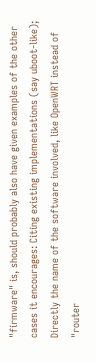"firmware" is, should probably also have given examples of the other cases it encourages: Citing existing implementations (say uboot-like); Directly the name of the software involved, like OpenWRT instead of "router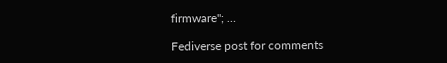firmware"; …

Fediverse post for comments